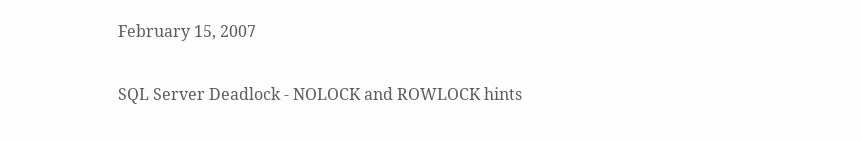February 15, 2007

SQL Server Deadlock - NOLOCK and ROWLOCK hints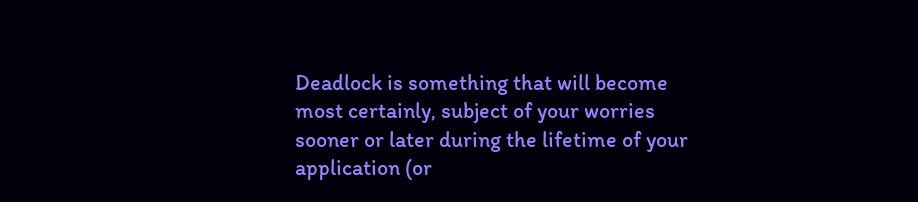Deadlock is something that will become most certainly, subject of your worries sooner or later during the lifetime of your application (or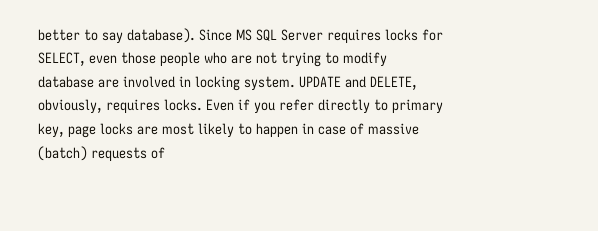better to say database). Since MS SQL Server requires locks for SELECT, even those people who are not trying to modify database are involved in locking system. UPDATE and DELETE, obviously, requires locks. Even if you refer directly to primary key, page locks are most likely to happen in case of massive (batch) requests of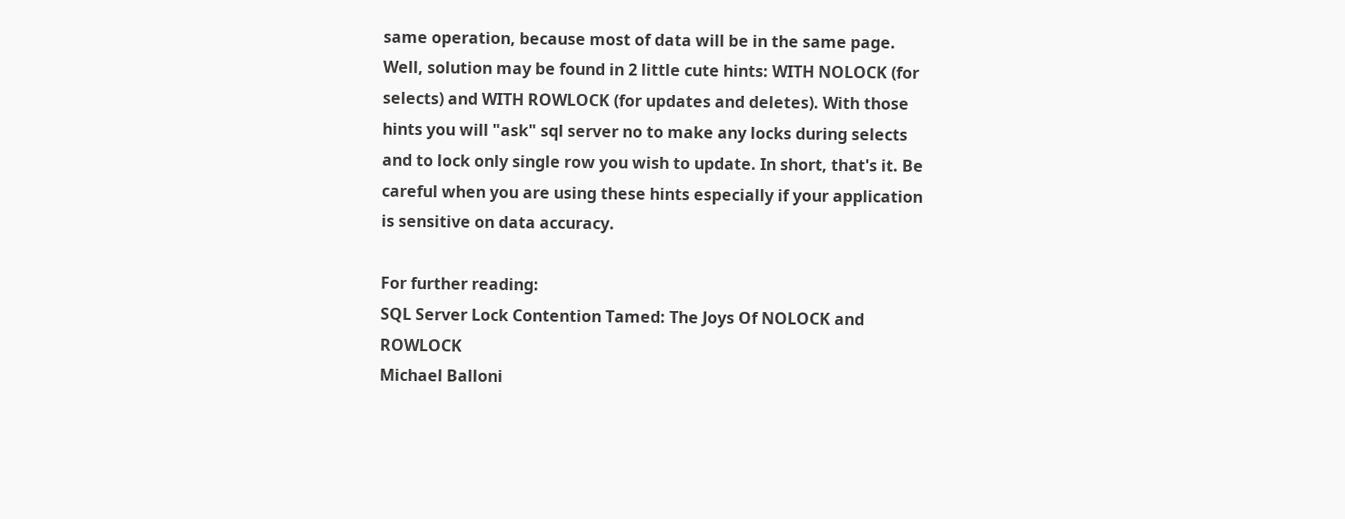same operation, because most of data will be in the same page.
Well, solution may be found in 2 little cute hints: WITH NOLOCK (for selects) and WITH ROWLOCK (for updates and deletes). With those hints you will "ask" sql server no to make any locks during selects and to lock only single row you wish to update. In short, that's it. Be careful when you are using these hints especially if your application is sensitive on data accuracy.

For further reading:
SQL Server Lock Contention Tamed: The Joys Of NOLOCK and ROWLOCK
Michael Balloni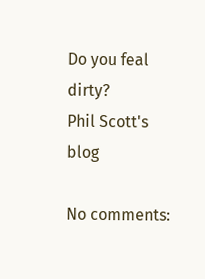Do you feal dirty?
Phil Scott's blog

No comments: